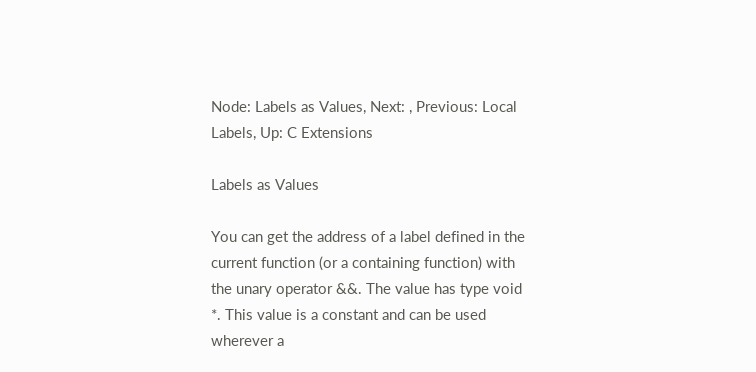Node: Labels as Values, Next: , Previous: Local Labels, Up: C Extensions

Labels as Values

You can get the address of a label defined in the current function (or a containing function) with the unary operator &&. The value has type void *. This value is a constant and can be used wherever a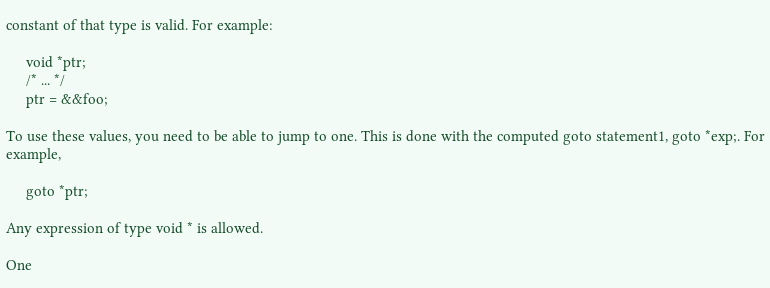constant of that type is valid. For example:

     void *ptr;
     /* ... */
     ptr = &&foo;

To use these values, you need to be able to jump to one. This is done with the computed goto statement1, goto *exp;. For example,

     goto *ptr;

Any expression of type void * is allowed.

One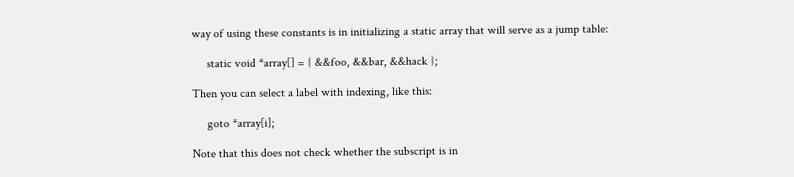way of using these constants is in initializing a static array that will serve as a jump table:

     static void *array[] = { &&foo, &&bar, &&hack };

Then you can select a label with indexing, like this:

     goto *array[i];

Note that this does not check whether the subscript is in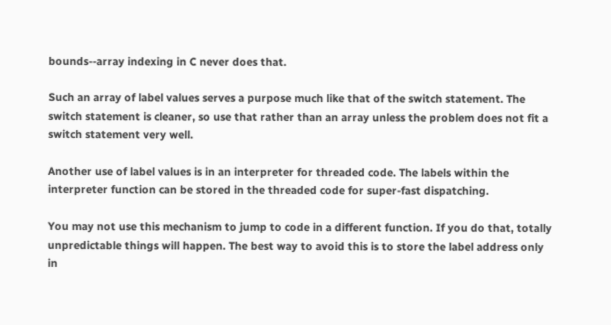bounds--array indexing in C never does that.

Such an array of label values serves a purpose much like that of the switch statement. The switch statement is cleaner, so use that rather than an array unless the problem does not fit a switch statement very well.

Another use of label values is in an interpreter for threaded code. The labels within the interpreter function can be stored in the threaded code for super-fast dispatching.

You may not use this mechanism to jump to code in a different function. If you do that, totally unpredictable things will happen. The best way to avoid this is to store the label address only in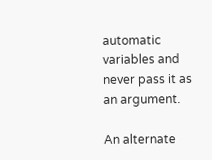automatic variables and never pass it as an argument.

An alternate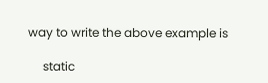way to write the above example is

     static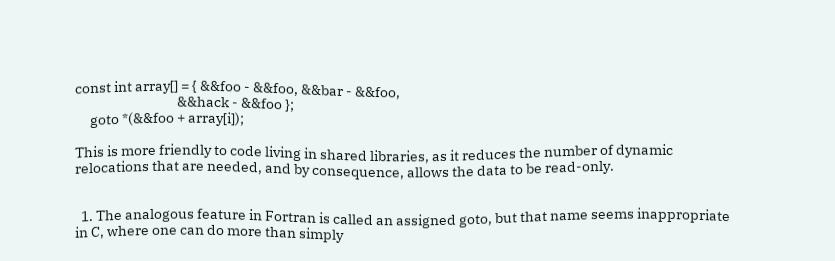const int array[] = { &&foo - &&foo, &&bar - &&foo,
                                  &&hack - &&foo };
     goto *(&&foo + array[i]);

This is more friendly to code living in shared libraries, as it reduces the number of dynamic relocations that are needed, and by consequence, allows the data to be read-only.


  1. The analogous feature in Fortran is called an assigned goto, but that name seems inappropriate in C, where one can do more than simply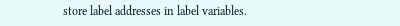store label addresses in label variables.